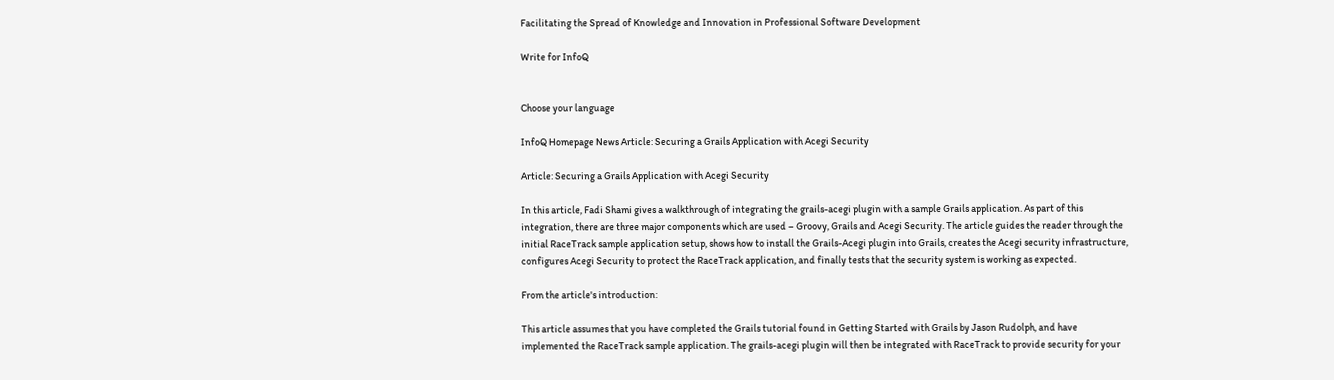Facilitating the Spread of Knowledge and Innovation in Professional Software Development

Write for InfoQ


Choose your language

InfoQ Homepage News Article: Securing a Grails Application with Acegi Security

Article: Securing a Grails Application with Acegi Security

In this article, Fadi Shami gives a walkthrough of integrating the grails-acegi plugin with a sample Grails application. As part of this integration, there are three major components which are used – Groovy, Grails and Acegi Security. The article guides the reader through the initial RaceTrack sample application setup, shows how to install the Grails-Acegi plugin into Grails, creates the Acegi security infrastructure, configures Acegi Security to protect the RaceTrack application, and finally tests that the security system is working as expected.

From the article's introduction:

This article assumes that you have completed the Grails tutorial found in Getting Started with Grails by Jason Rudolph, and have implemented the RaceTrack sample application. The grails-acegi plugin will then be integrated with RaceTrack to provide security for your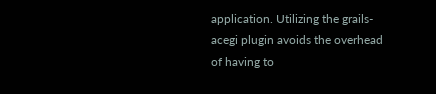application. Utilizing the grails-acegi plugin avoids the overhead of having to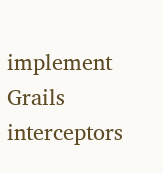implement Grails interceptors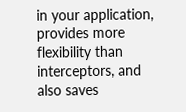in your application, provides more flexibility than interceptors, and also saves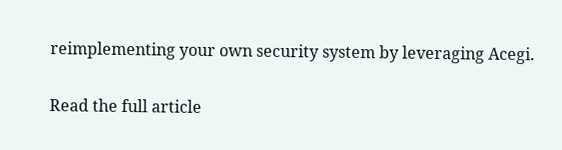reimplementing your own security system by leveraging Acegi.

Read the full article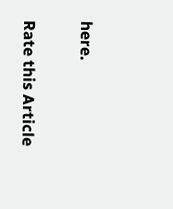here.

Rate this Article